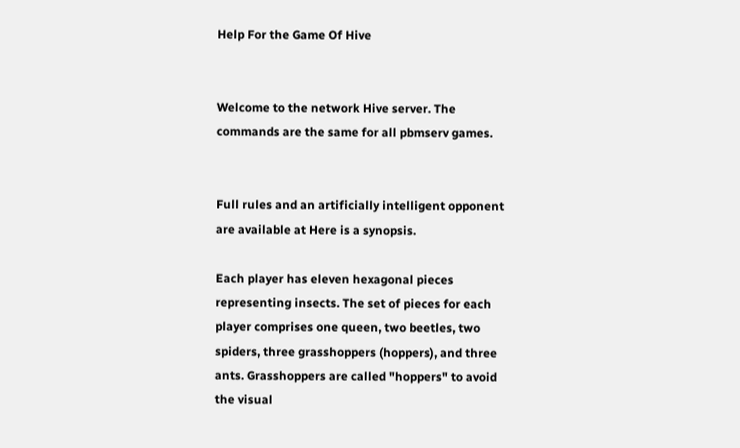Help For the Game Of Hive


Welcome to the network Hive server. The commands are the same for all pbmserv games.


Full rules and an artificially intelligent opponent are available at Here is a synopsis.

Each player has eleven hexagonal pieces representing insects. The set of pieces for each player comprises one queen, two beetles, two spiders, three grasshoppers (hoppers), and three ants. Grasshoppers are called "hoppers" to avoid the visual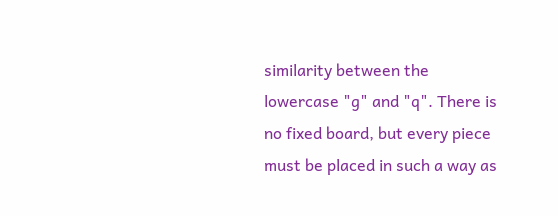similarity between the lowercase "g" and "q". There is no fixed board, but every piece must be placed in such a way as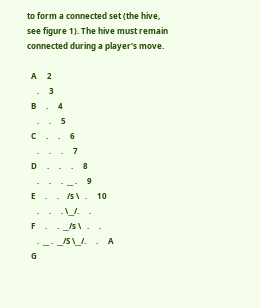to form a connected set (the hive, see figure 1). The hive must remain connected during a player's move.

  A     2
     .     3
  B     .     4
     .     .     5
  C     .     .     6
     .     .     .     7
  D     .     .     .     8
     .     .     .  __ .     9
  E     .     .    /s \   .     10
     .     .     . \__/.     .
  F     .     .  __/s \   .     .
     .  __ .  __/S \__/.     .     A
  G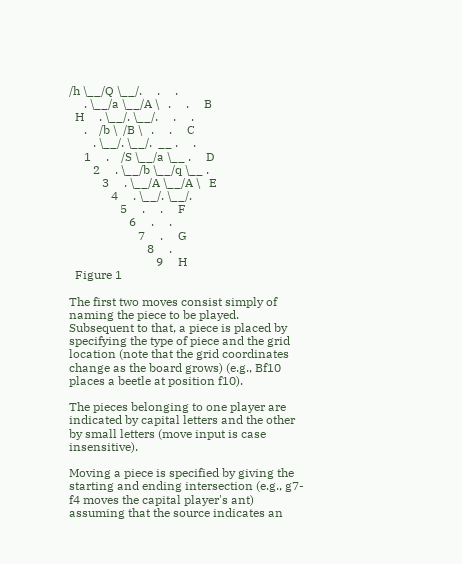/h \__/Q \__/.     .     .
     . \__/a \__/A \   .     .     B
  H     . \__/. \__/.     .     .
     .    /b \  /B \   .     .     C
        . \__/. \__/.  __ .     .
     1     .    /S \__/a \__ .     D
        2     . \__/b \__/q \__ .
           3     . \__/A \__/A \   E
              4     . \__/. \__/.
                 5     .     .     F
                    6     .     .
                       7     .     G
                          8     .
                             9     H
  Figure 1

The first two moves consist simply of naming the piece to be played. Subsequent to that, a piece is placed by specifying the type of piece and the grid location (note that the grid coordinates change as the board grows) (e.g., Bf10 places a beetle at position f10).

The pieces belonging to one player are indicated by capital letters and the other by small letters (move input is case insensitive).

Moving a piece is specified by giving the starting and ending intersection (e.g., g7-f4 moves the capital player's ant) assuming that the source indicates an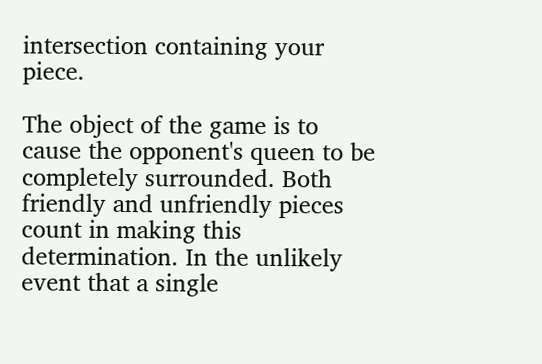intersection containing your piece.

The object of the game is to cause the opponent's queen to be completely surrounded. Both friendly and unfriendly pieces count in making this determination. In the unlikely event that a single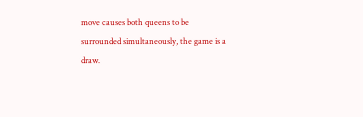move causes both queens to be surrounded simultaneously, the game is a draw.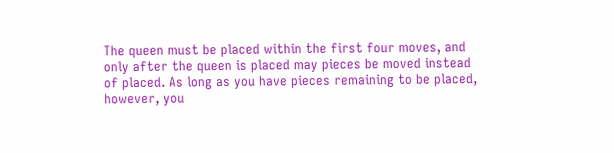The queen must be placed within the first four moves, and only after the queen is placed may pieces be moved instead of placed. As long as you have pieces remaining to be placed, however, you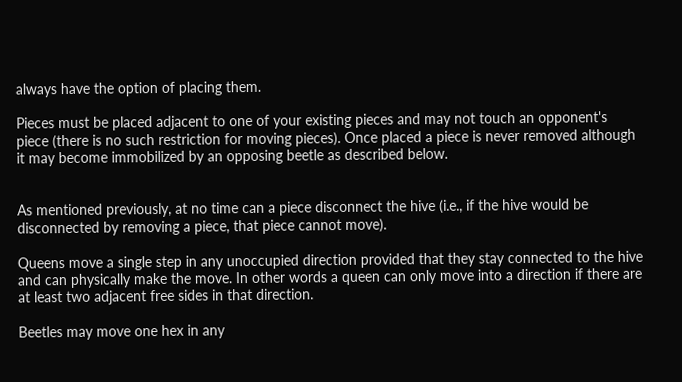always have the option of placing them.

Pieces must be placed adjacent to one of your existing pieces and may not touch an opponent's piece (there is no such restriction for moving pieces). Once placed a piece is never removed although it may become immobilized by an opposing beetle as described below.


As mentioned previously, at no time can a piece disconnect the hive (i.e., if the hive would be disconnected by removing a piece, that piece cannot move).

Queens move a single step in any unoccupied direction provided that they stay connected to the hive and can physically make the move. In other words a queen can only move into a direction if there are at least two adjacent free sides in that direction.

Beetles may move one hex in any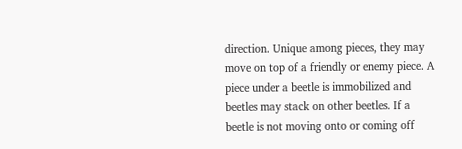direction. Unique among pieces, they may move on top of a friendly or enemy piece. A piece under a beetle is immobilized and beetles may stack on other beetles. If a beetle is not moving onto or coming off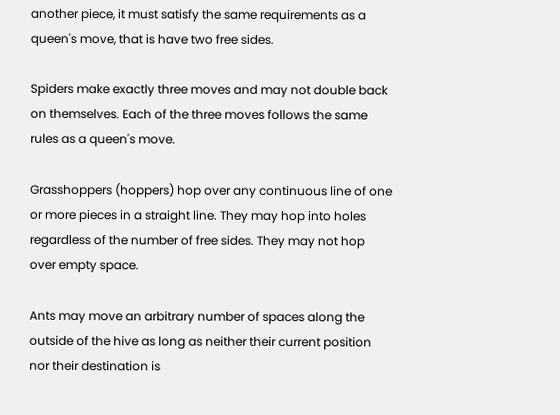another piece, it must satisfy the same requirements as a queen's move, that is have two free sides.

Spiders make exactly three moves and may not double back on themselves. Each of the three moves follows the same rules as a queen's move.

Grasshoppers (hoppers) hop over any continuous line of one or more pieces in a straight line. They may hop into holes regardless of the number of free sides. They may not hop over empty space.

Ants may move an arbitrary number of spaces along the outside of the hive as long as neither their current position nor their destination is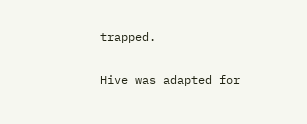trapped.


Hive was adapted for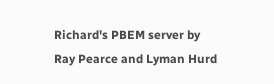Richard's PBEM server by Ray Pearce and Lyman Hurd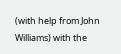(with help from John Williams) with the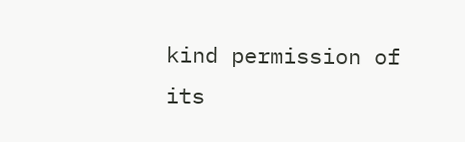kind permission of its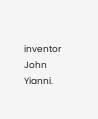inventor John Yianni.